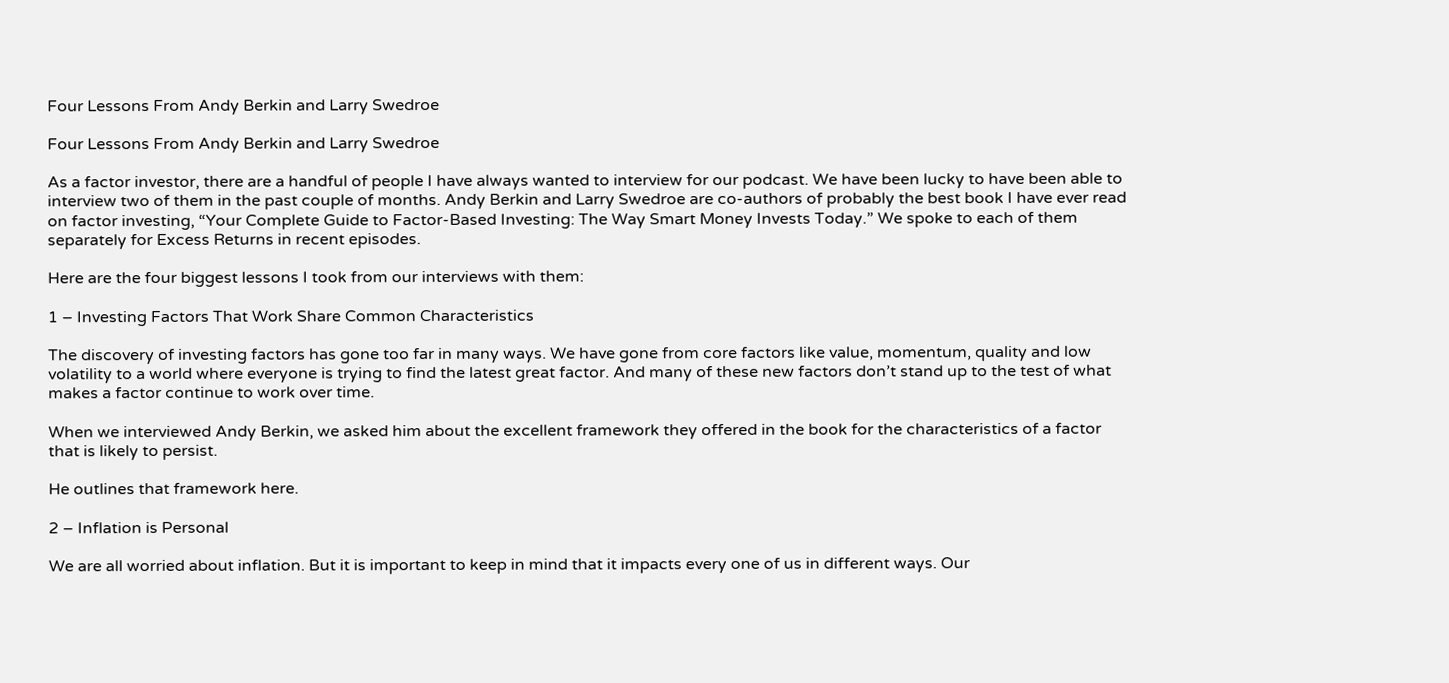Four Lessons From Andy Berkin and Larry Swedroe

Four Lessons From Andy Berkin and Larry Swedroe

As a factor investor, there are a handful of people I have always wanted to interview for our podcast. We have been lucky to have been able to interview two of them in the past couple of months. Andy Berkin and Larry Swedroe are co-authors of probably the best book I have ever read on factor investing, “Your Complete Guide to Factor-Based Investing: The Way Smart Money Invests Today.” We spoke to each of them separately for Excess Returns in recent episodes.

Here are the four biggest lessons I took from our interviews with them:

1 – Investing Factors That Work Share Common Characteristics

The discovery of investing factors has gone too far in many ways. We have gone from core factors like value, momentum, quality and low volatility to a world where everyone is trying to find the latest great factor. And many of these new factors don’t stand up to the test of what makes a factor continue to work over time.

When we interviewed Andy Berkin, we asked him about the excellent framework they offered in the book for the characteristics of a factor that is likely to persist.

He outlines that framework here.

2 – Inflation is Personal

We are all worried about inflation. But it is important to keep in mind that it impacts every one of us in different ways. Our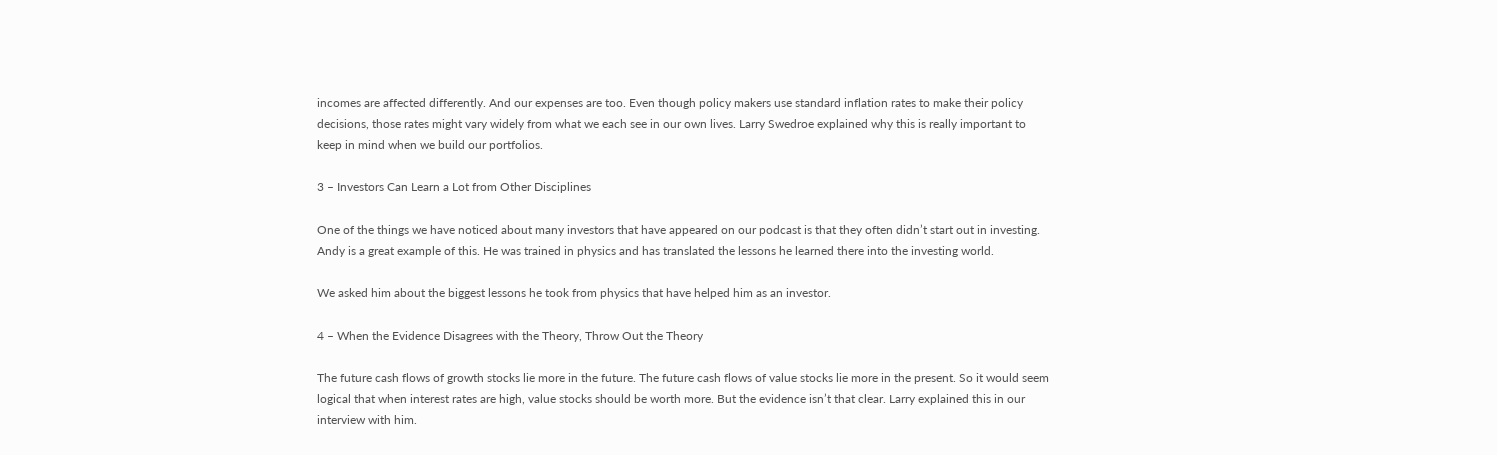incomes are affected differently. And our expenses are too. Even though policy makers use standard inflation rates to make their policy decisions, those rates might vary widely from what we each see in our own lives. Larry Swedroe explained why this is really important to keep in mind when we build our portfolios.

3 – Investors Can Learn a Lot from Other Disciplines

One of the things we have noticed about many investors that have appeared on our podcast is that they often didn’t start out in investing. Andy is a great example of this. He was trained in physics and has translated the lessons he learned there into the investing world.

We asked him about the biggest lessons he took from physics that have helped him as an investor.

4 – When the Evidence Disagrees with the Theory, Throw Out the Theory

The future cash flows of growth stocks lie more in the future. The future cash flows of value stocks lie more in the present. So it would seem logical that when interest rates are high, value stocks should be worth more. But the evidence isn’t that clear. Larry explained this in our interview with him.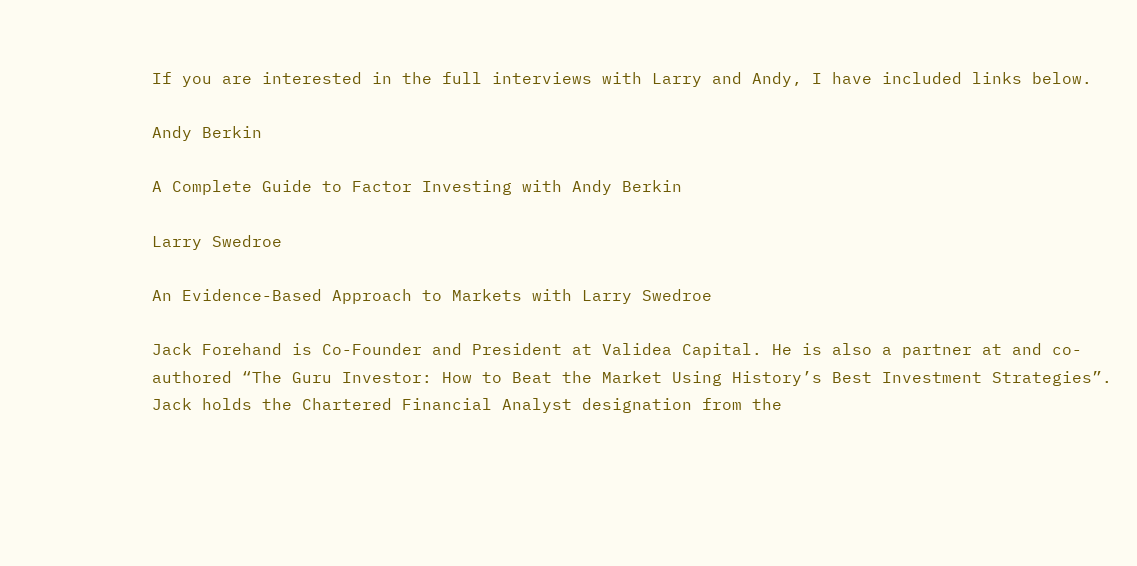If you are interested in the full interviews with Larry and Andy, I have included links below.

Andy Berkin

A Complete Guide to Factor Investing with Andy Berkin

Larry Swedroe

An Evidence-Based Approach to Markets with Larry Swedroe

Jack Forehand is Co-Founder and President at Validea Capital. He is also a partner at and co-authored “The Guru Investor: How to Beat the Market Using History’s Best Investment Strategies”. Jack holds the Chartered Financial Analyst designation from the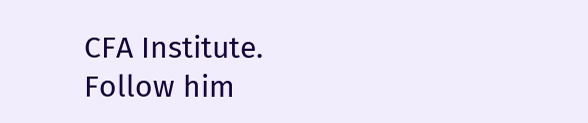CFA Institute. Follow him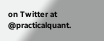on Twitter at @practicalquant.